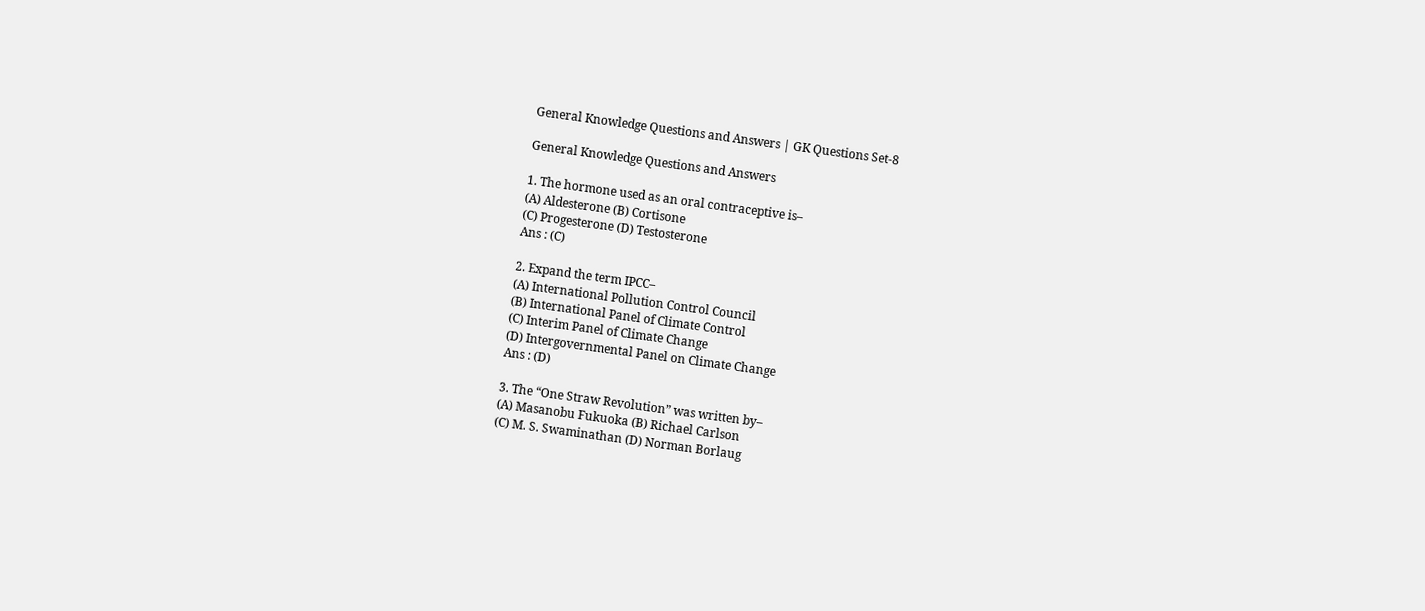General Knowledge Questions and Answers | GK Questions Set-8

General Knowledge Questions and Answers

1. The hormone used as an oral contraceptive is–
(A) Aldesterone (B) Cortisone
(C) Progesterone (D) Testosterone
Ans : (C)

2. Expand the term IPCC–
(A) International Pollution Control Council
(B) International Panel of Climate Control
(C) Interim Panel of Climate Change
(D) Intergovernmental Panel on Climate Change
Ans : (D)

3. The “One Straw Revolution” was written by–
(A) Masanobu Fukuoka (B) Richael Carlson
(C) M. S. Swaminathan (D) Norman Borlaug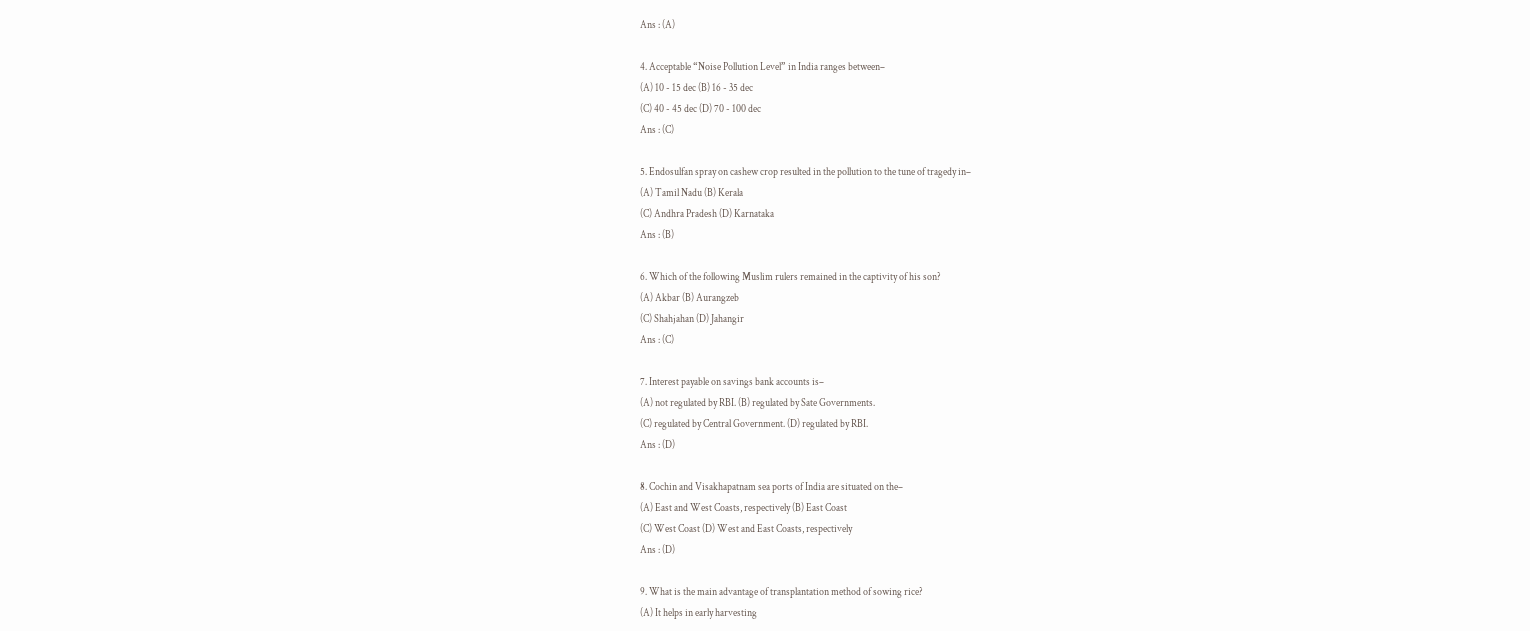Ans : (A)

4. Acceptable “Noise Pollution Level” in India ranges between–
(A) 10 - 15 dec (B) 16 - 35 dec
(C) 40 - 45 dec (D) 70 - 100 dec
Ans : (C)

5. Endosulfan spray on cashew crop resulted in the pollution to the tune of tragedy in–
(A) Tamil Nadu (B) Kerala
(C) Andhra Pradesh (D) Karnataka
Ans : (B)

6. Which of the following Muslim rulers remained in the captivity of his son?
(A) Akbar (B) Aurangzeb
(C) Shahjahan (D) Jahangir
Ans : (C)

7. Interest payable on savings bank accounts is–
(A) not regulated by RBI. (B) regulated by Sate Governments.
(C) regulated by Central Government. (D) regulated by RBI.
Ans : (D)

8. Cochin and Visakhapatnam sea ports of India are situated on the–
(A) East and West Coasts, respectively (B) East Coast
(C) West Coast (D) West and East Coasts, respectively
Ans : (D)

9. What is the main advantage of transplantation method of sowing rice?
(A) It helps in early harvesting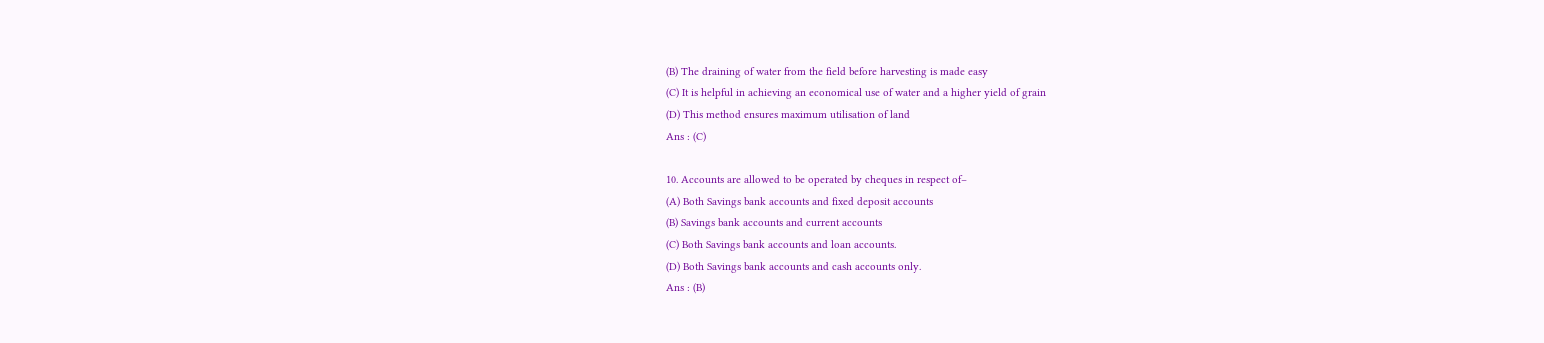(B) The draining of water from the field before harvesting is made easy
(C) It is helpful in achieving an economical use of water and a higher yield of grain
(D) This method ensures maximum utilisation of land
Ans : (C)

10. Accounts are allowed to be operated by cheques in respect of–
(A) Both Savings bank accounts and fixed deposit accounts
(B) Savings bank accounts and current accounts
(C) Both Savings bank accounts and loan accounts.
(D) Both Savings bank accounts and cash accounts only.
Ans : (B)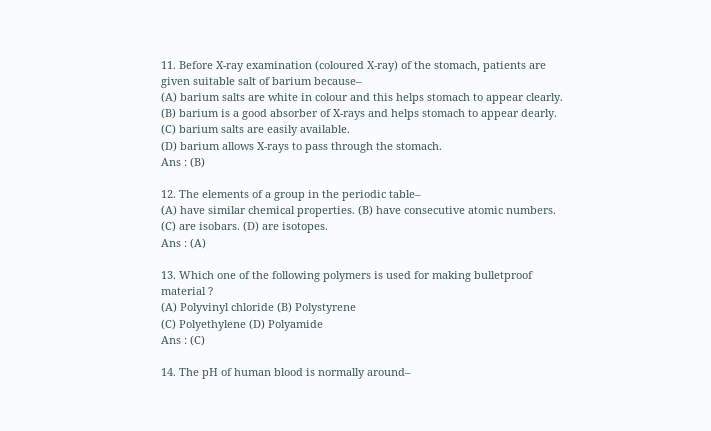11. Before X-ray examination (coloured X-ray) of the stomach, patients are given suitable salt of barium because–
(A) barium salts are white in colour and this helps stomach to appear clearly.
(B) barium is a good absorber of X-rays and helps stomach to appear dearly.
(C) barium salts are easily available.
(D) barium allows X-rays to pass through the stomach.
Ans : (B)

12. The elements of a group in the periodic table–
(A) have similar chemical properties. (B) have consecutive atomic numbers.
(C) are isobars. (D) are isotopes.
Ans : (A)

13. Which one of the following polymers is used for making bulletproof material ?
(A) Polyvinyl chloride (B) Polystyrene
(C) Polyethylene (D) Polyamide
Ans : (C)

14. The pH of human blood is normally around–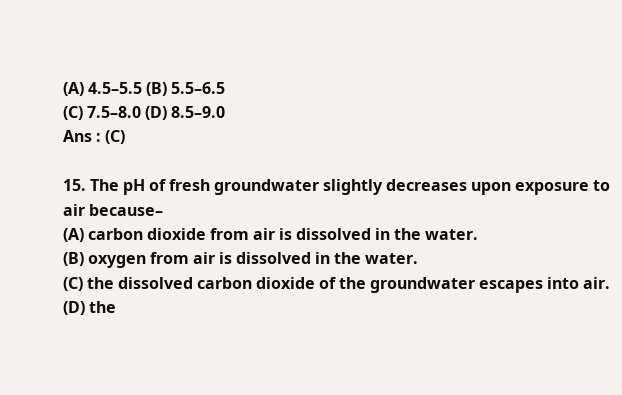(A) 4.5–5.5 (B) 5.5–6.5
(C) 7.5–8.0 (D) 8.5–9.0
Ans : (C)

15. The pH of fresh groundwater slightly decreases upon exposure to air because–
(A) carbon dioxide from air is dissolved in the water.
(B) oxygen from air is dissolved in the water.
(C) the dissolved carbon dioxide of the groundwater escapes into air.
(D) the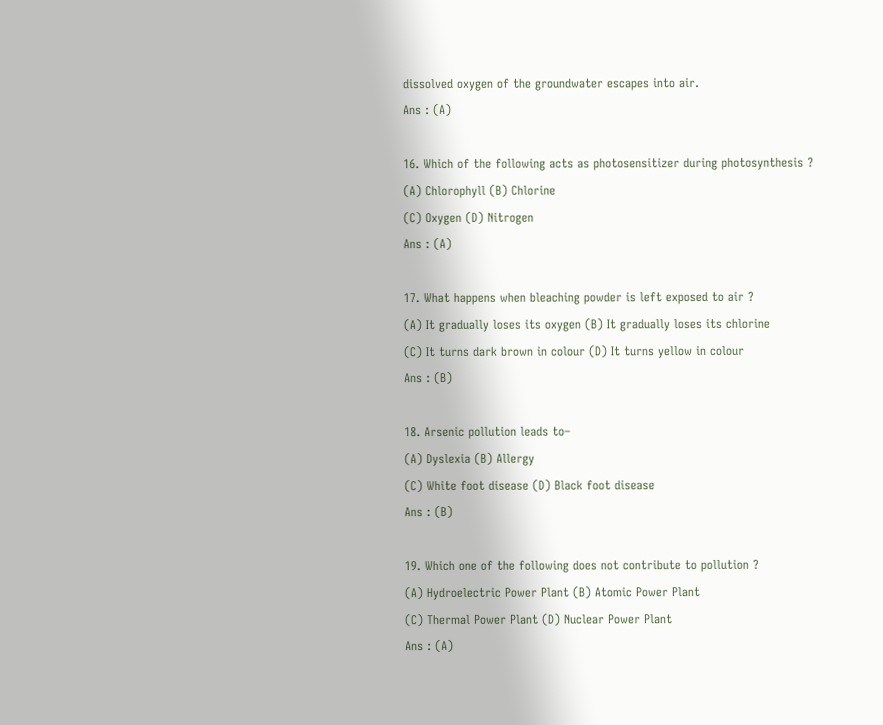dissolved oxygen of the groundwater escapes into air.
Ans : (A)

16. Which of the following acts as photosensitizer during photosynthesis ?
(A) Chlorophyll (B) Chlorine
(C) Oxygen (D) Nitrogen
Ans : (A)

17. What happens when bleaching powder is left exposed to air ?
(A) It gradually loses its oxygen (B) It gradually loses its chlorine
(C) It turns dark brown in colour (D) It turns yellow in colour
Ans : (B)

18. Arsenic pollution leads to–
(A) Dyslexia (B) Allergy
(C) White foot disease (D) Black foot disease
Ans : (B)

19. Which one of the following does not contribute to pollution ?
(A) Hydroelectric Power Plant (B) Atomic Power Plant
(C) Thermal Power Plant (D) Nuclear Power Plant
Ans : (A)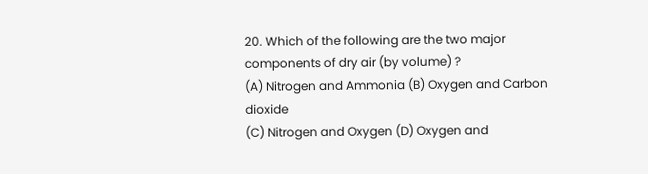20. Which of the following are the two major components of dry air (by volume) ?
(A) Nitrogen and Ammonia (B) Oxygen and Carbon dioxide
(C) Nitrogen and Oxygen (D) Oxygen and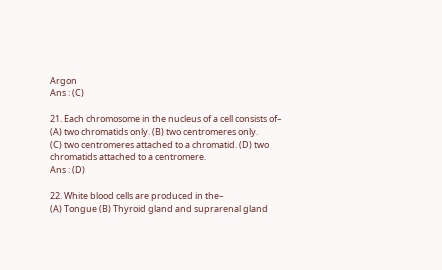Argon
Ans : (C)

21. Each chromosome in the nucleus of a cell consists of–
(A) two chromatids only. (B) two centromeres only.
(C) two centromeres attached to a chromatid. (D) two chromatids attached to a centromere.
Ans : (D)

22. White blood cells are produced in the–
(A) Tongue (B) Thyroid gland and suprarenal gland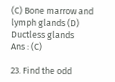(C) Bone marrow and lymph glands (D) Ductless glands
Ans : (C)

23. Find the odd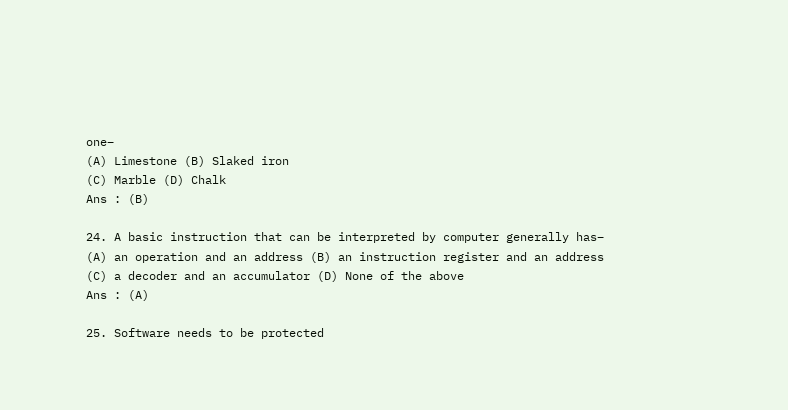one–
(A) Limestone (B) Slaked iron
(C) Marble (D) Chalk
Ans : (B)

24. A basic instruction that can be interpreted by computer generally has–
(A) an operation and an address (B) an instruction register and an address
(C) a decoder and an accumulator (D) None of the above
Ans : (A)

25. Software needs to be protected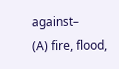against–
(A) fire, flood,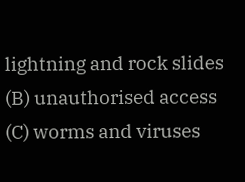lightning and rock slides (B) unauthorised access
(C) worms and viruses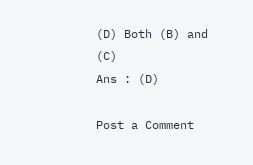(D) Both (B) and (C)
Ans : (D)

Post a Comment